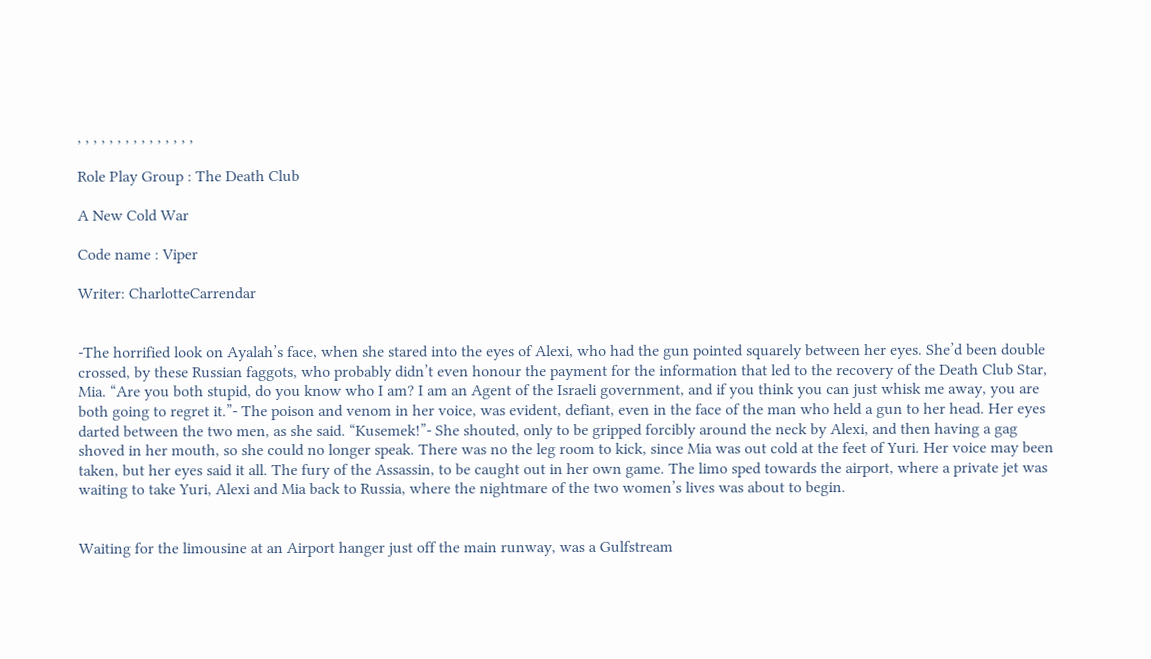, , , , , , , , , , , , , , ,

Role Play Group : The Death Club

A New Cold War

Code name : Viper

Writer: CharlotteCarrendar


-The horrified look on Ayalah’s face, when she stared into the eyes of Alexi, who had the gun pointed squarely between her eyes. She’d been double crossed, by these Russian faggots, who probably didn’t even honour the payment for the information that led to the recovery of the Death Club Star, Mia. “Are you both stupid, do you know who I am? I am an Agent of the Israeli government, and if you think you can just whisk me away, you are both going to regret it.”- The poison and venom in her voice, was evident, defiant, even in the face of the man who held a gun to her head. Her eyes darted between the two men, as she said. “Kusemek!”- She shouted, only to be gripped forcibly around the neck by Alexi, and then having a gag shoved in her mouth, so she could no longer speak. There was no the leg room to kick, since Mia was out cold at the feet of Yuri. Her voice may been taken, but her eyes said it all. The fury of the Assassin, to be caught out in her own game. The limo sped towards the airport, where a private jet was waiting to take Yuri, Alexi and Mia back to Russia, where the nightmare of the two women’s lives was about to begin.


Waiting for the limousine at an Airport hanger just off the main runway, was a Gulfstream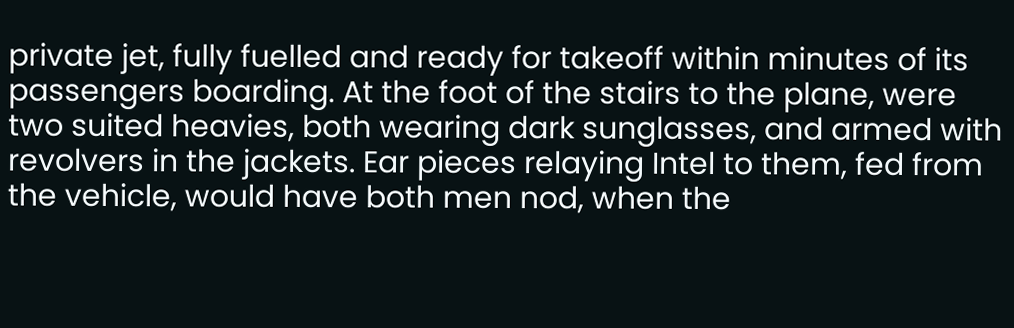private jet, fully fuelled and ready for takeoff within minutes of its passengers boarding. At the foot of the stairs to the plane, were two suited heavies, both wearing dark sunglasses, and armed with revolvers in the jackets. Ear pieces relaying Intel to them, fed from the vehicle, would have both men nod, when the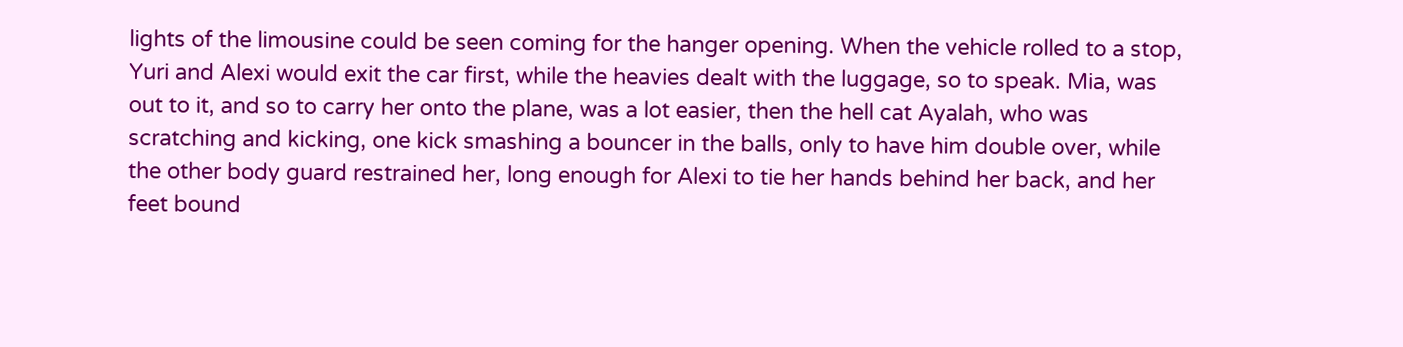lights of the limousine could be seen coming for the hanger opening. When the vehicle rolled to a stop, Yuri and Alexi would exit the car first, while the heavies dealt with the luggage, so to speak. Mia, was out to it, and so to carry her onto the plane, was a lot easier, then the hell cat Ayalah, who was scratching and kicking, one kick smashing a bouncer in the balls, only to have him double over, while the other body guard restrained her, long enough for Alexi to tie her hands behind her back, and her feet bound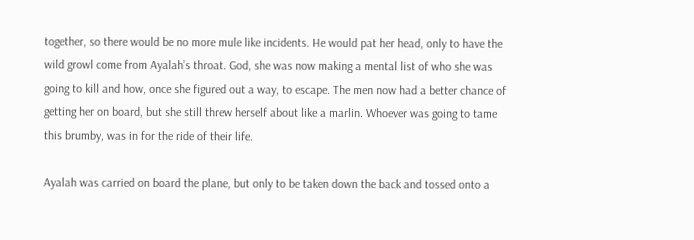together, so there would be no more mule like incidents. He would pat her head, only to have the wild growl come from Ayalah’s throat. God, she was now making a mental list of who she was going to kill and how, once she figured out a way, to escape. The men now had a better chance of getting her on board, but she still threw herself about like a marlin. Whoever was going to tame this brumby, was in for the ride of their life.

Ayalah was carried on board the plane, but only to be taken down the back and tossed onto a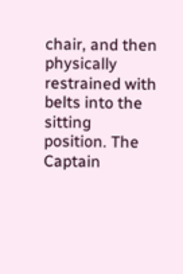chair, and then physically restrained with belts into the sitting position. The Captain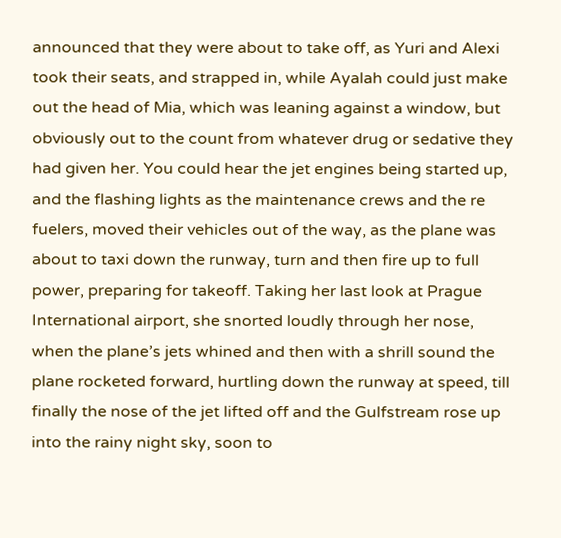announced that they were about to take off, as Yuri and Alexi took their seats, and strapped in, while Ayalah could just make out the head of Mia, which was leaning against a window, but obviously out to the count from whatever drug or sedative they had given her. You could hear the jet engines being started up, and the flashing lights as the maintenance crews and the re fuelers, moved their vehicles out of the way, as the plane was about to taxi down the runway, turn and then fire up to full power, preparing for takeoff. Taking her last look at Prague International airport, she snorted loudly through her nose, when the plane’s jets whined and then with a shrill sound the plane rocketed forward, hurtling down the runway at speed, till finally the nose of the jet lifted off and the Gulfstream rose up into the rainy night sky, soon to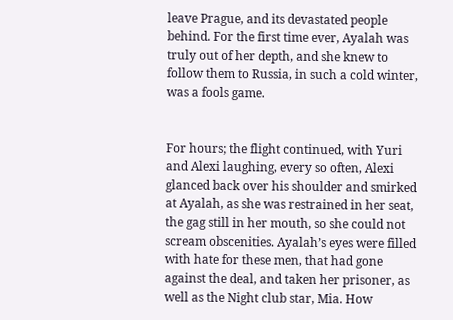leave Prague, and its devastated people behind. For the first time ever, Ayalah was truly out of her depth, and she knew to follow them to Russia, in such a cold winter, was a fools game.


For hours; the flight continued, with Yuri and Alexi laughing, every so often, Alexi glanced back over his shoulder and smirked at Ayalah, as she was restrained in her seat, the gag still in her mouth, so she could not scream obscenities. Ayalah’s eyes were filled with hate for these men, that had gone against the deal, and taken her prisoner, as well as the Night club star, Mia. How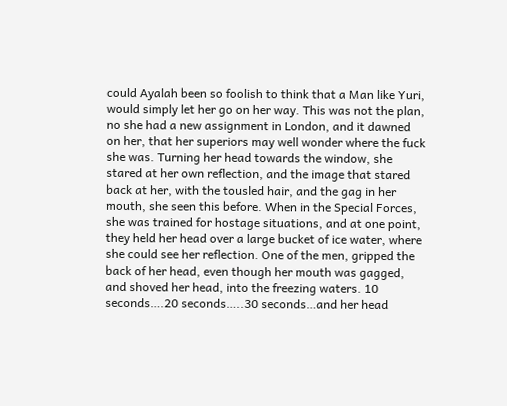could Ayalah been so foolish to think that a Man like Yuri, would simply let her go on her way. This was not the plan, no she had a new assignment in London, and it dawned on her, that her superiors may well wonder where the fuck she was. Turning her head towards the window, she stared at her own reflection, and the image that stared back at her, with the tousled hair, and the gag in her mouth, she seen this before. When in the Special Forces, she was trained for hostage situations, and at one point, they held her head over a large bucket of ice water, where she could see her reflection. One of the men, gripped the back of her head, even though her mouth was gagged, and shoved her head, into the freezing waters. 10 seconds….20 seconds…..30 seconds…and her head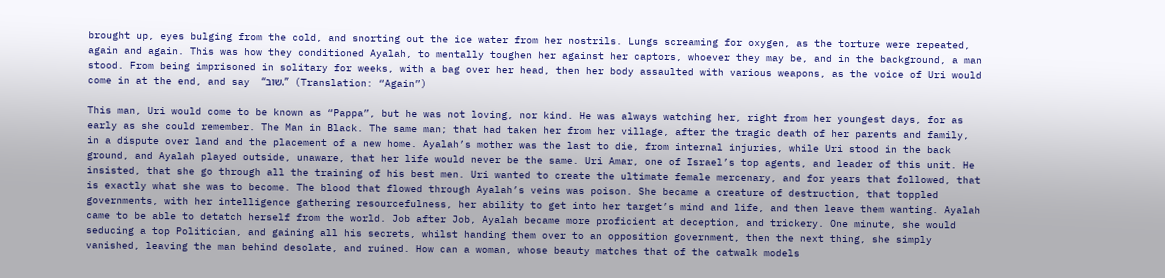brought up, eyes bulging from the cold, and snorting out the ice water from her nostrils. Lungs screaming for oxygen, as the torture were repeated, again and again. This was how they conditioned Ayalah, to mentally toughen her against her captors, whoever they may be, and in the background, a man stood. From being imprisoned in solitary for weeks, with a bag over her head, then her body assaulted with various weapons, as the voice of Uri would come in at the end, and say  “שוב.”  (Translation: “Again”)

This man, Uri would come to be known as “Pappa”, but he was not loving, nor kind. He was always watching her, right from her youngest days, for as early as she could remember. The Man in Black. The same man; that had taken her from her village, after the tragic death of her parents and family, in a dispute over land and the placement of a new home. Ayalah’s mother was the last to die, from internal injuries, while Uri stood in the back ground, and Ayalah played outside, unaware, that her life would never be the same. Uri Amar, one of Israel’s top agents, and leader of this unit. He insisted, that she go through all the training of his best men. Uri wanted to create the ultimate female mercenary, and for years that followed, that is exactly what she was to become. The blood that flowed through Ayalah’s veins was poison. She became a creature of destruction, that toppled governments, with her intelligence gathering resourcefulness, her ability to get into her target’s mind and life, and then leave them wanting. Ayalah came to be able to detatch herself from the world. Job after Job, Ayalah became more proficient at deception, and trickery. One minute, she would seducing a top Politician, and gaining all his secrets, whilst handing them over to an opposition government, then the next thing, she simply vanished, leaving the man behind desolate, and ruined. How can a woman, whose beauty matches that of the catwalk models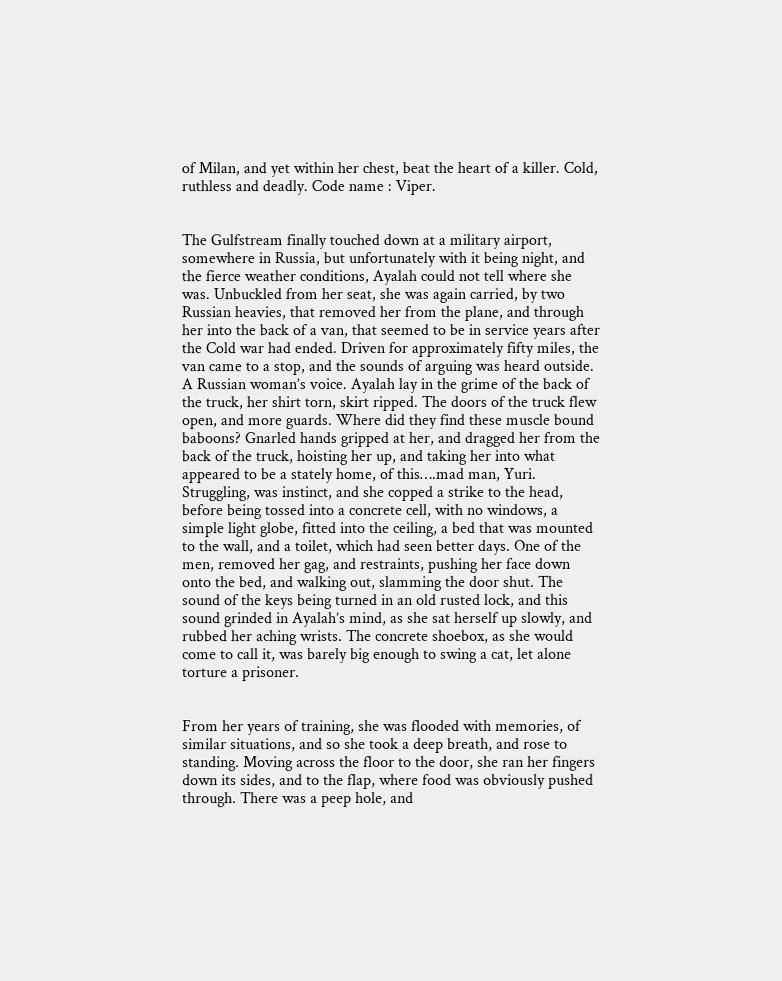of Milan, and yet within her chest, beat the heart of a killer. Cold, ruthless and deadly. Code name : Viper.


The Gulfstream finally touched down at a military airport, somewhere in Russia, but unfortunately with it being night, and the fierce weather conditions, Ayalah could not tell where she was. Unbuckled from her seat, she was again carried, by two Russian heavies, that removed her from the plane, and through her into the back of a van, that seemed to be in service years after the Cold war had ended. Driven for approximately fifty miles, the van came to a stop, and the sounds of arguing was heard outside. A Russian woman’s voice. Ayalah lay in the grime of the back of the truck, her shirt torn, skirt ripped. The doors of the truck flew open, and more guards. Where did they find these muscle bound baboons? Gnarled hands gripped at her, and dragged her from the back of the truck, hoisting her up, and taking her into what appeared to be a stately home, of this….mad man, Yuri. Struggling, was instinct, and she copped a strike to the head, before being tossed into a concrete cell, with no windows, a simple light globe, fitted into the ceiling, a bed that was mounted to the wall, and a toilet, which had seen better days. One of the men, removed her gag, and restraints, pushing her face down onto the bed, and walking out, slamming the door shut. The sound of the keys being turned in an old rusted lock, and this sound grinded in Ayalah’s mind, as she sat herself up slowly, and rubbed her aching wrists. The concrete shoebox, as she would come to call it, was barely big enough to swing a cat, let alone torture a prisoner.


From her years of training, she was flooded with memories, of similar situations, and so she took a deep breath, and rose to standing. Moving across the floor to the door, she ran her fingers down its sides, and to the flap, where food was obviously pushed through. There was a peep hole, and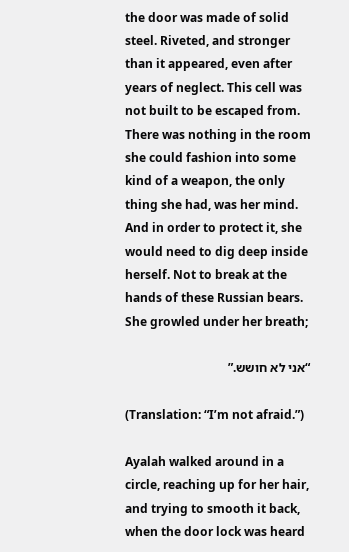the door was made of solid steel. Riveted, and stronger than it appeared, even after years of neglect. This cell was not built to be escaped from. There was nothing in the room she could fashion into some kind of a weapon, the only thing she had, was her mind. And in order to protect it, she would need to dig deep inside herself. Not to break at the hands of these Russian bears. She growled under her breath;

“אני לא חושש.”

(Translation: “I’m not afraid.”)

Ayalah walked around in a circle, reaching up for her hair, and trying to smooth it back, when the door lock was heard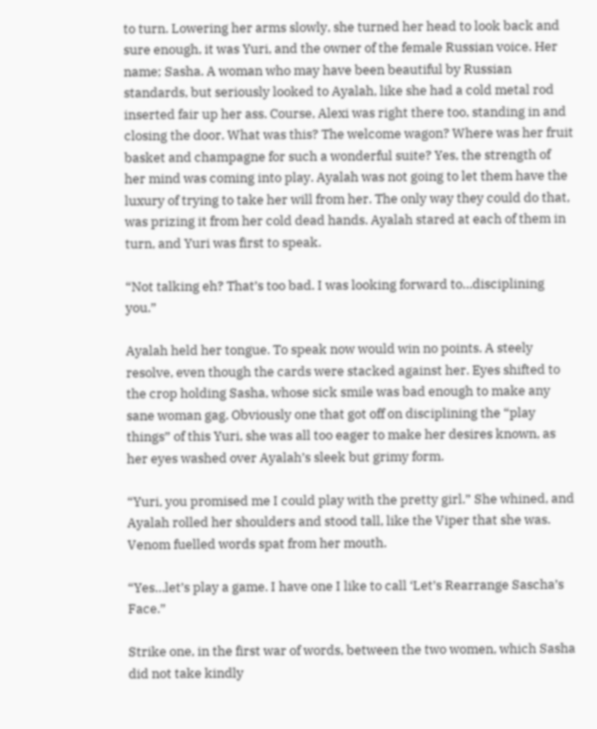to turn. Lowering her arms slowly, she turned her head to look back and sure enough, it was Yuri, and the owner of the female Russian voice. Her name; Sasha. A woman who may have been beautiful by Russian standards, but seriously looked to Ayalah, like she had a cold metal rod inserted fair up her ass. Course, Alexi was right there too, standing in and closing the door. What was this? The welcome wagon? Where was her fruit basket and champagne for such a wonderful suite? Yes, the strength of her mind was coming into play. Ayalah was not going to let them have the luxury of trying to take her will from her. The only way they could do that, was prizing it from her cold dead hands. Ayalah stared at each of them in turn, and Yuri was first to speak.

“Not talking eh? That’s too bad. I was looking forward to…disciplining you.”

Ayalah held her tongue. To speak now would win no points. A steely resolve, even though the cards were stacked against her. Eyes shifted to the crop holding Sasha, whose sick smile was bad enough to make any sane woman gag. Obviously one that got off on disciplining the “play things” of this Yuri, she was all too eager to make her desires known, as her eyes washed over Ayalah’s sleek but grimy form.

“Yuri, you promised me I could play with the pretty girl.” She whined, and Ayalah rolled her shoulders and stood tall, like the Viper that she was. Venom fuelled words spat from her mouth.

“Yes…let’s play a game. I have one I like to call ‘Let’s Rearrange Sascha’s Face.”

Strike one, in the first war of words, between the two women, which Sasha did not take kindly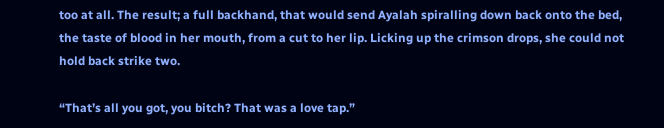too at all. The result; a full backhand, that would send Ayalah spiralling down back onto the bed, the taste of blood in her mouth, from a cut to her lip. Licking up the crimson drops, she could not hold back strike two.

“That’s all you got, you bitch? That was a love tap.”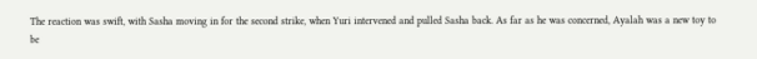The reaction was swift, with Sasha moving in for the second strike, when Yuri intervened and pulled Sasha back. As far as he was concerned, Ayalah was a new toy to be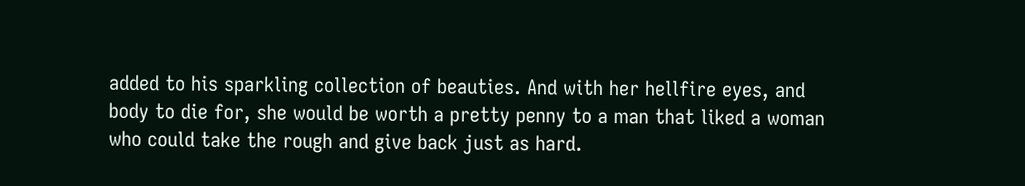added to his sparkling collection of beauties. And with her hellfire eyes, and body to die for, she would be worth a pretty penny to a man that liked a woman who could take the rough and give back just as hard.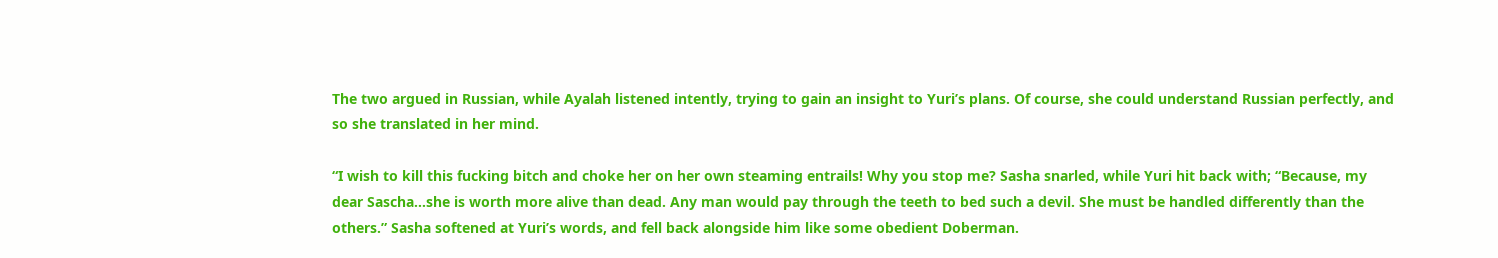The two argued in Russian, while Ayalah listened intently, trying to gain an insight to Yuri’s plans. Of course, she could understand Russian perfectly, and so she translated in her mind.

“I wish to kill this fucking bitch and choke her on her own steaming entrails! Why you stop me? Sasha snarled, while Yuri hit back with; “Because, my dear Sascha…she is worth more alive than dead. Any man would pay through the teeth to bed such a devil. She must be handled differently than the others.” Sasha softened at Yuri’s words, and fell back alongside him like some obedient Doberman.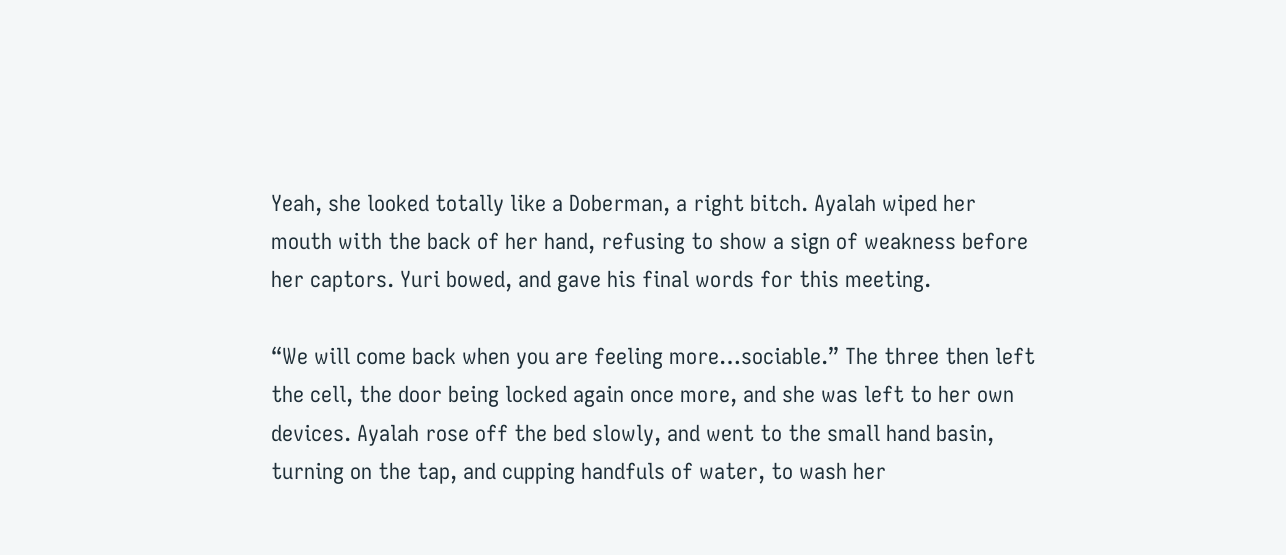Yeah, she looked totally like a Doberman, a right bitch. Ayalah wiped her mouth with the back of her hand, refusing to show a sign of weakness before her captors. Yuri bowed, and gave his final words for this meeting.

“We will come back when you are feeling more…sociable.” The three then left the cell, the door being locked again once more, and she was left to her own devices. Ayalah rose off the bed slowly, and went to the small hand basin, turning on the tap, and cupping handfuls of water, to wash her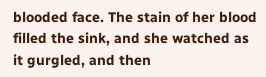blooded face. The stain of her blood filled the sink, and she watched as it gurgled, and then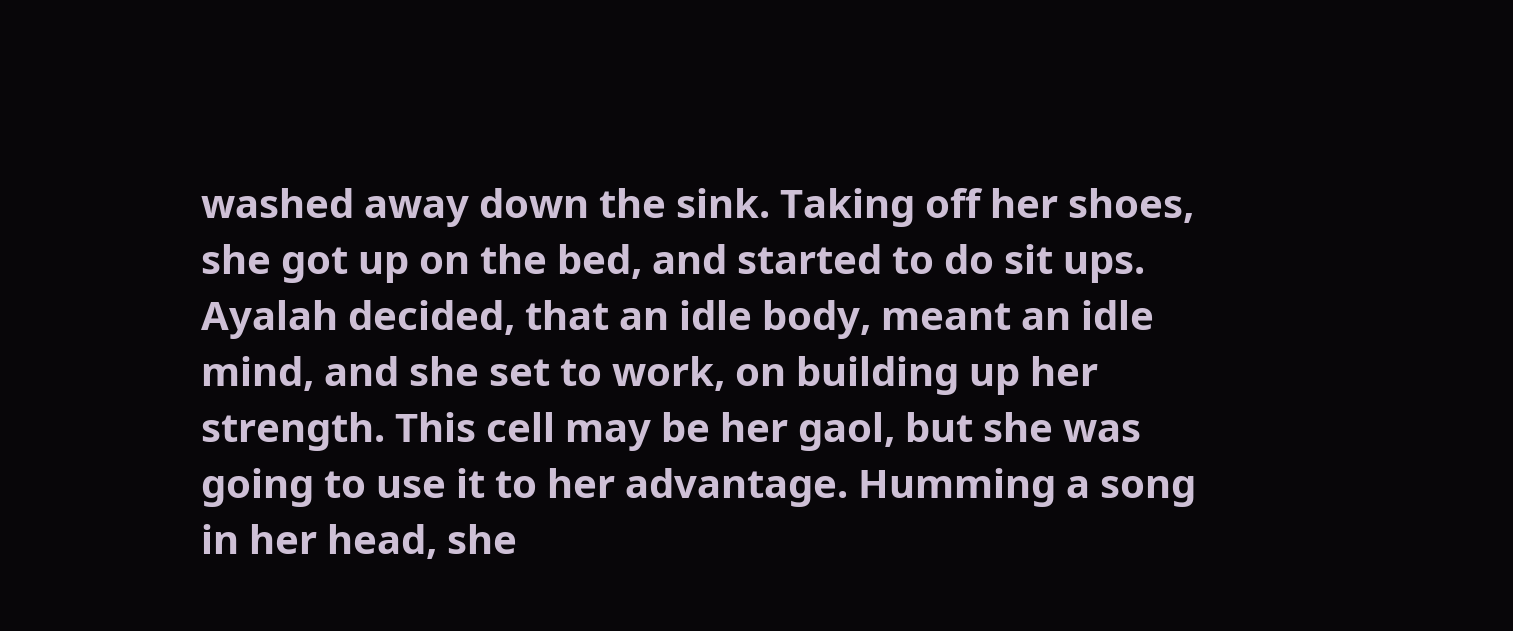washed away down the sink. Taking off her shoes, she got up on the bed, and started to do sit ups. Ayalah decided, that an idle body, meant an idle mind, and she set to work, on building up her strength. This cell may be her gaol, but she was going to use it to her advantage. Humming a song in her head, she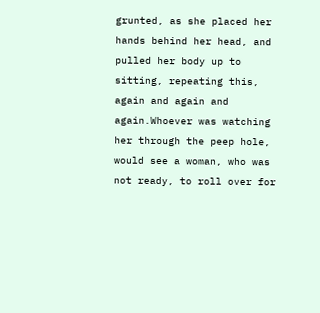grunted, as she placed her hands behind her head, and pulled her body up to sitting, repeating this, again and again and again.Whoever was watching her through the peep hole, would see a woman, who was not ready, to roll over for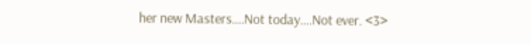her new Masters….Not today….Not ever. <3>